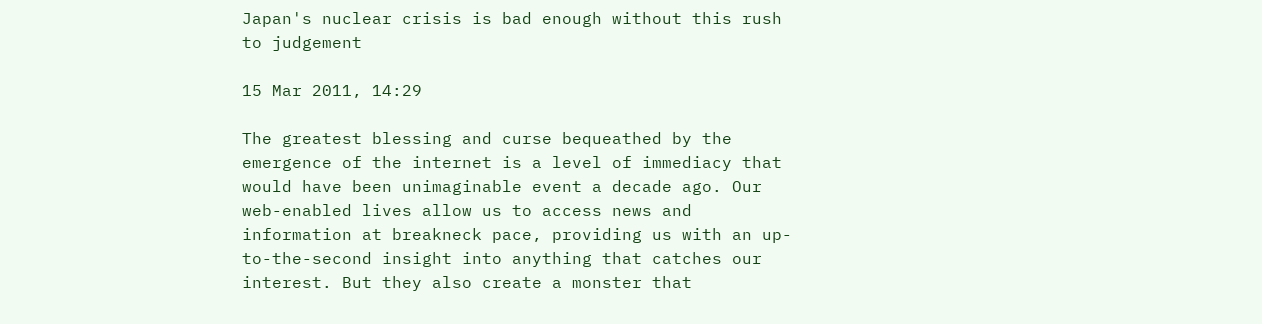Japan's nuclear crisis is bad enough without this rush to judgement

15 Mar 2011, 14:29

The greatest blessing and curse bequeathed by the emergence of the internet is a level of immediacy that would have been unimaginable event a decade ago. Our web-enabled lives allow us to access news and information at breakneck pace, providing us with an up-to-the-second insight into anything that catches our interest. But they also create a monster that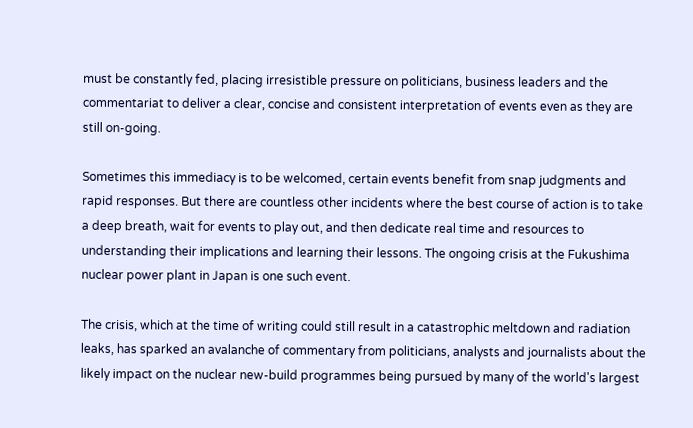must be constantly fed, placing irresistible pressure on politicians, business leaders and the commentariat to deliver a clear, concise and consistent interpretation of events even as they are still on-going.

Sometimes this immediacy is to be welcomed, certain events benefit from snap judgments and rapid responses. But there are countless other incidents where the best course of action is to take a deep breath, wait for events to play out, and then dedicate real time and resources to understanding their implications and learning their lessons. The ongoing crisis at the Fukushima nuclear power plant in Japan is one such event.

The crisis, which at the time of writing could still result in a catastrophic meltdown and radiation leaks, has sparked an avalanche of commentary from politicians, analysts and journalists about the likely impact on the nuclear new-build programmes being pursued by many of the world's largest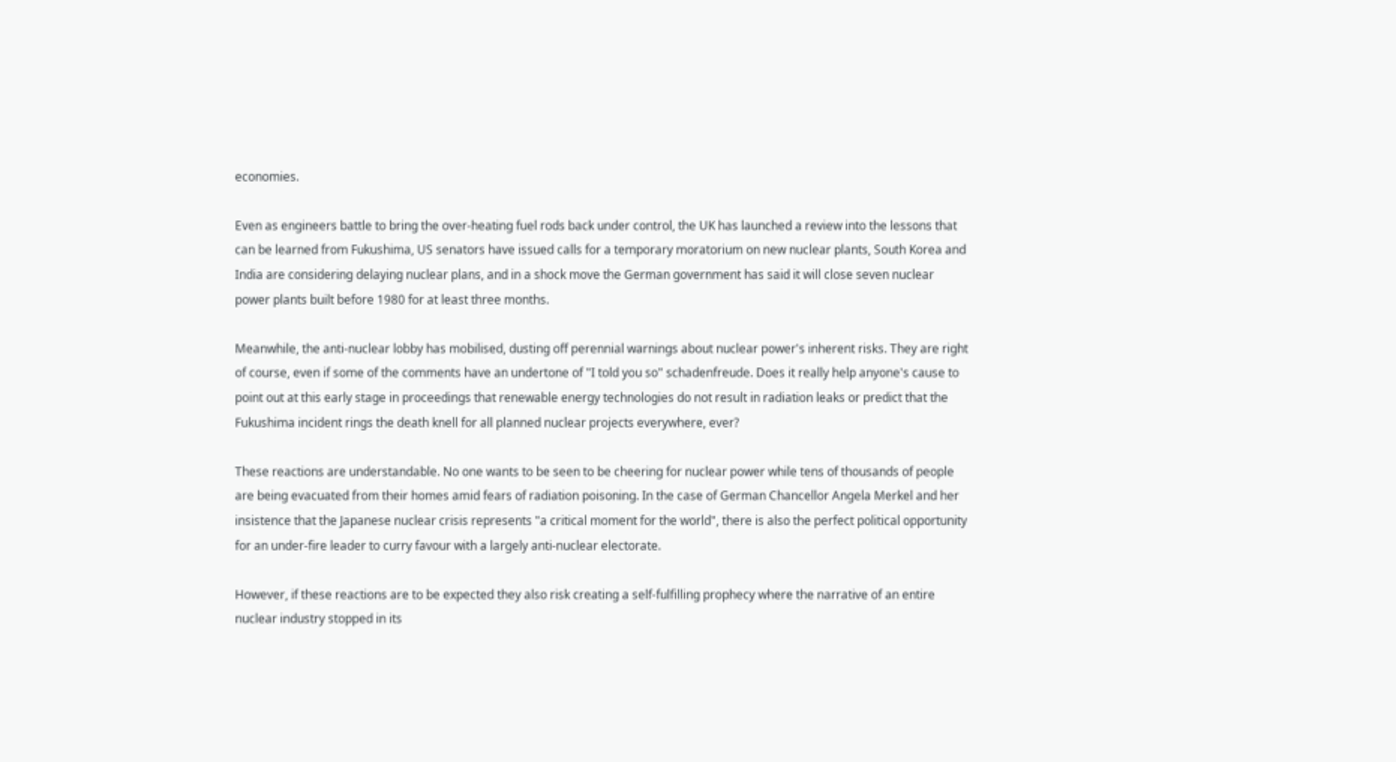economies.

Even as engineers battle to bring the over-heating fuel rods back under control, the UK has launched a review into the lessons that can be learned from Fukushima, US senators have issued calls for a temporary moratorium on new nuclear plants, South Korea and India are considering delaying nuclear plans, and in a shock move the German government has said it will close seven nuclear power plants built before 1980 for at least three months.

Meanwhile, the anti-nuclear lobby has mobilised, dusting off perennial warnings about nuclear power's inherent risks. They are right of course, even if some of the comments have an undertone of "I told you so" schadenfreude. Does it really help anyone's cause to point out at this early stage in proceedings that renewable energy technologies do not result in radiation leaks or predict that the Fukushima incident rings the death knell for all planned nuclear projects everywhere, ever?

These reactions are understandable. No one wants to be seen to be cheering for nuclear power while tens of thousands of people are being evacuated from their homes amid fears of radiation poisoning. In the case of German Chancellor Angela Merkel and her insistence that the Japanese nuclear crisis represents "a critical moment for the world", there is also the perfect political opportunity for an under-fire leader to curry favour with a largely anti-nuclear electorate.

However, if these reactions are to be expected they also risk creating a self-fulfilling prophecy where the narrative of an entire nuclear industry stopped in its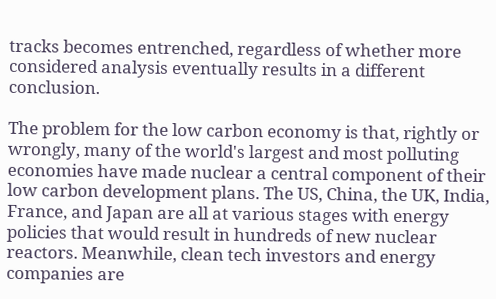tracks becomes entrenched, regardless of whether more considered analysis eventually results in a different conclusion.

The problem for the low carbon economy is that, rightly or wrongly, many of the world's largest and most polluting economies have made nuclear a central component of their low carbon development plans. The US, China, the UK, India, France, and Japan are all at various stages with energy policies that would result in hundreds of new nuclear reactors. Meanwhile, clean tech investors and energy companies are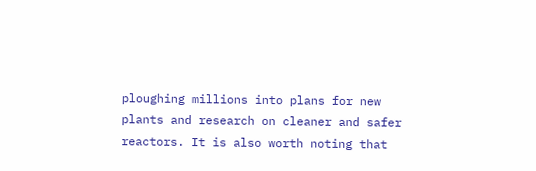ploughing millions into plans for new plants and research on cleaner and safer reactors. It is also worth noting that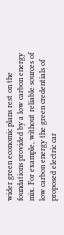wider green economic plans rest on the foundations provided by a low carbon energy mix. For example, without reliable sources of low carbon energy the green credentials of proposed electric car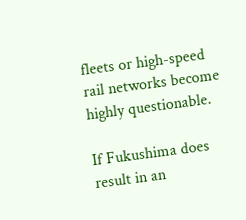fleets or high-speed rail networks become highly questionable.

If Fukushima does result in an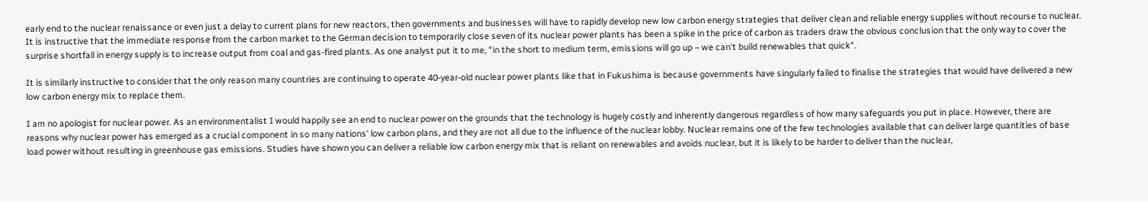early end to the nuclear renaissance or even just a delay to current plans for new reactors, then governments and businesses will have to rapidly develop new low carbon energy strategies that deliver clean and reliable energy supplies without recourse to nuclear. It is instructive that the immediate response from the carbon market to the German decision to temporarily close seven of its nuclear power plants has been a spike in the price of carbon as traders draw the obvious conclusion that the only way to cover the surprise shortfall in energy supply is to increase output from coal and gas-fired plants. As one analyst put it to me, "in the short to medium term, emissions will go up – we can't build renewables that quick".

It is similarly instructive to consider that the only reason many countries are continuing to operate 40-year-old nuclear power plants like that in Fukushima is because governments have singularly failed to finalise the strategies that would have delivered a new low carbon energy mix to replace them.

I am no apologist for nuclear power. As an environmentalist I would happily see an end to nuclear power on the grounds that the technology is hugely costly and inherently dangerous regardless of how many safeguards you put in place. However, there are reasons why nuclear power has emerged as a crucial component in so many nations' low carbon plans, and they are not all due to the influence of the nuclear lobby. Nuclear remains one of the few technologies available that can deliver large quantities of base load power without resulting in greenhouse gas emissions. Studies have shown you can deliver a reliable low carbon energy mix that is reliant on renewables and avoids nuclear, but it is likely to be harder to deliver than the nuclear,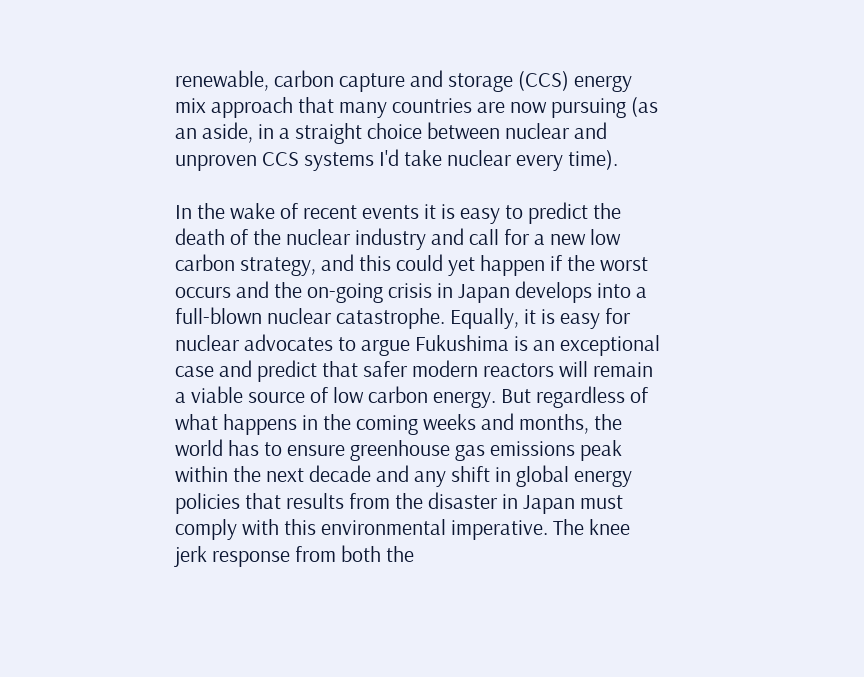renewable, carbon capture and storage (CCS) energy mix approach that many countries are now pursuing (as an aside, in a straight choice between nuclear and unproven CCS systems I'd take nuclear every time).

In the wake of recent events it is easy to predict the death of the nuclear industry and call for a new low carbon strategy, and this could yet happen if the worst occurs and the on-going crisis in Japan develops into a full-blown nuclear catastrophe. Equally, it is easy for nuclear advocates to argue Fukushima is an exceptional case and predict that safer modern reactors will remain a viable source of low carbon energy. But regardless of what happens in the coming weeks and months, the world has to ensure greenhouse gas emissions peak within the next decade and any shift in global energy policies that results from the disaster in Japan must comply with this environmental imperative. The knee jerk response from both the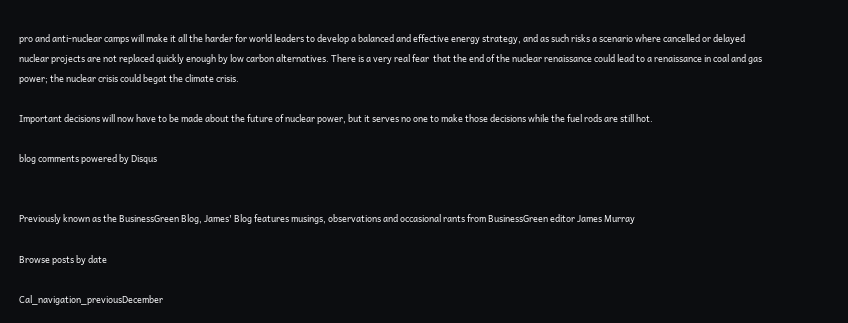pro and anti-nuclear camps will make it all the harder for world leaders to develop a balanced and effective energy strategy, and as such risks a scenario where cancelled or delayed nuclear projects are not replaced quickly enough by low carbon alternatives. There is a very real fear  that the end of the nuclear renaissance could lead to a renaissance in coal and gas power; the nuclear crisis could begat the climate crisis.

Important decisions will now have to be made about the future of nuclear power, but it serves no one to make those decisions while the fuel rods are still hot.

blog comments powered by Disqus


Previously known as the BusinessGreen Blog, James' Blog features musings, observations and occasional rants from BusinessGreen editor James Murray

Browse posts by date

Cal_navigation_previousDecember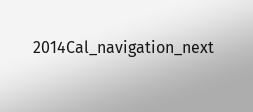2014Cal_navigation_next